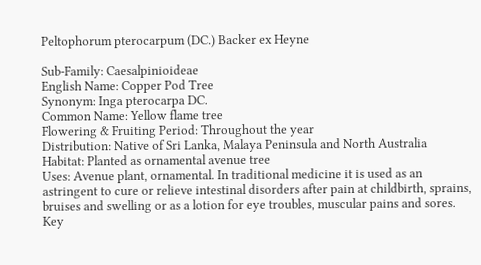Peltophorum pterocarpum (DC.) Backer ex Heyne

Sub-Family: Caesalpinioideae
English Name: Copper Pod Tree
Synonym: Inga pterocarpa DC.
Common Name: Yellow flame tree
Flowering & Fruiting Period: Throughout the year
Distribution: Native of Sri Lanka, Malaya Peninsula and North Australia
Habitat: Planted as ornamental avenue tree
Uses: Avenue plant, ornamental. In traditional medicine it is used as an astringent to cure or relieve intestinal disorders after pain at childbirth, sprains, bruises and swelling or as a lotion for eye troubles, muscular pains and sores.
Key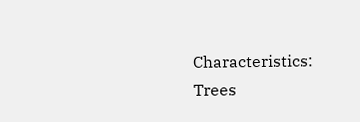Characteristics: Trees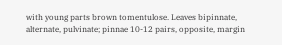with young parts brown tomentulose. Leaves bipinnate, alternate, pulvinate; pinnae 10-12 pairs, opposite, margin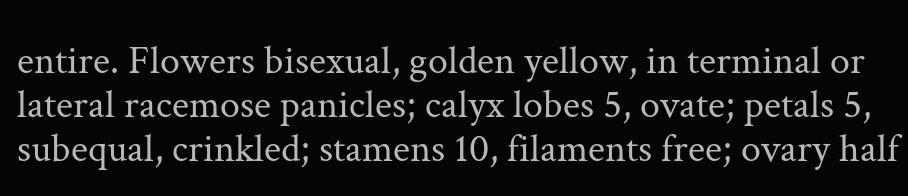entire. Flowers bisexual, golden yellow, in terminal or lateral racemose panicles; calyx lobes 5, ovate; petals 5, subequal, crinkled; stamens 10, filaments free; ovary half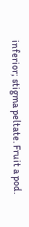inferior; stigma peltate. Fruit a pod.